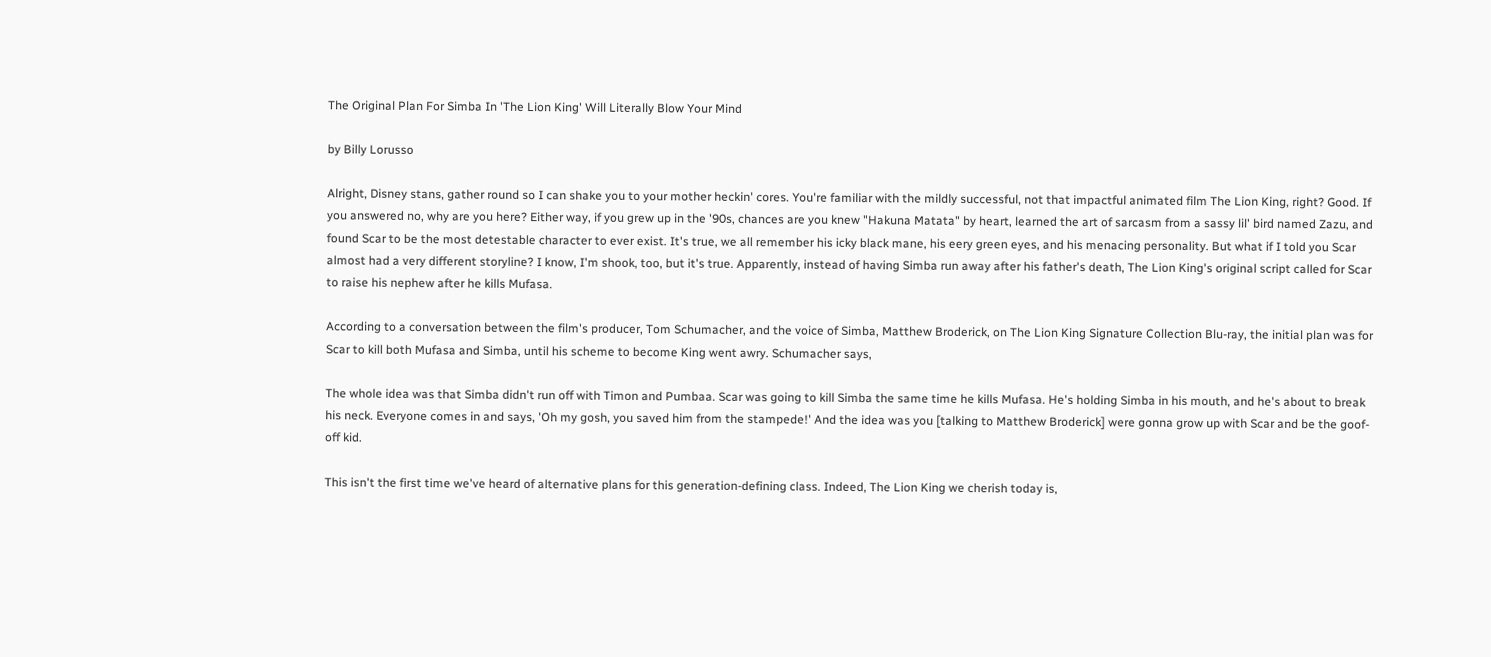The Original Plan For Simba In 'The Lion King' Will Literally Blow Your Mind

by Billy Lorusso

Alright, Disney stans, gather round so I can shake you to your mother heckin' cores. You're familiar with the mildly successful, not that impactful animated film The Lion King, right? Good. If you answered no, why are you here? Either way, if you grew up in the '90s, chances are you knew "Hakuna Matata" by heart, learned the art of sarcasm from a sassy lil' bird named Zazu, and found Scar to be the most detestable character to ever exist. It's true, we all remember his icky black mane, his eery green eyes, and his menacing personality. But what if I told you Scar almost had a very different storyline? I know, I'm shook, too, but it's true. Apparently, instead of having Simba run away after his father's death, The Lion King's original script called for Scar to raise his nephew after he kills Mufasa.

According to a conversation between the film's producer, Tom Schumacher, and the voice of Simba, Matthew Broderick, on The Lion King Signature Collection Blu-ray, the initial plan was for Scar to kill both Mufasa and Simba, until his scheme to become King went awry. Schumacher says,

The whole idea was that Simba didn't run off with Timon and Pumbaa. Scar was going to kill Simba the same time he kills Mufasa. He's holding Simba in his mouth, and he's about to break his neck. Everyone comes in and says, 'Oh my gosh, you saved him from the stampede!' And the idea was you [talking to Matthew Broderick] were gonna grow up with Scar and be the goof-off kid.

This isn't the first time we've heard of alternative plans for this generation-defining class. Indeed, The Lion King we cherish today is,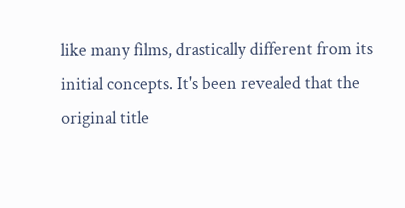like many films, drastically different from its initial concepts. It's been revealed that the original title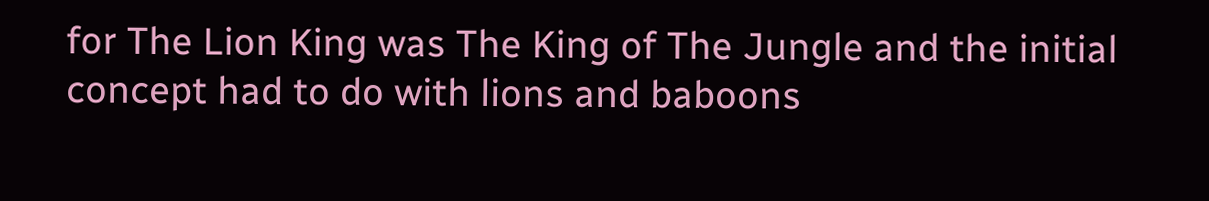for The Lion King was The King of The Jungle and the initial concept had to do with lions and baboons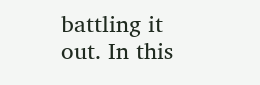battling it out. In this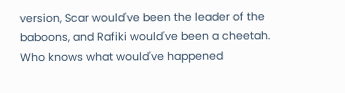version, Scar would've been the leader of the baboons, and Rafiki would've been a cheetah. Who knows what would've happened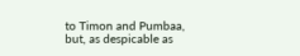to Timon and Pumbaa, but, as despicable as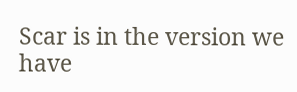Scar is in the version we have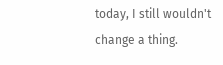today, I still wouldn't change a thing.